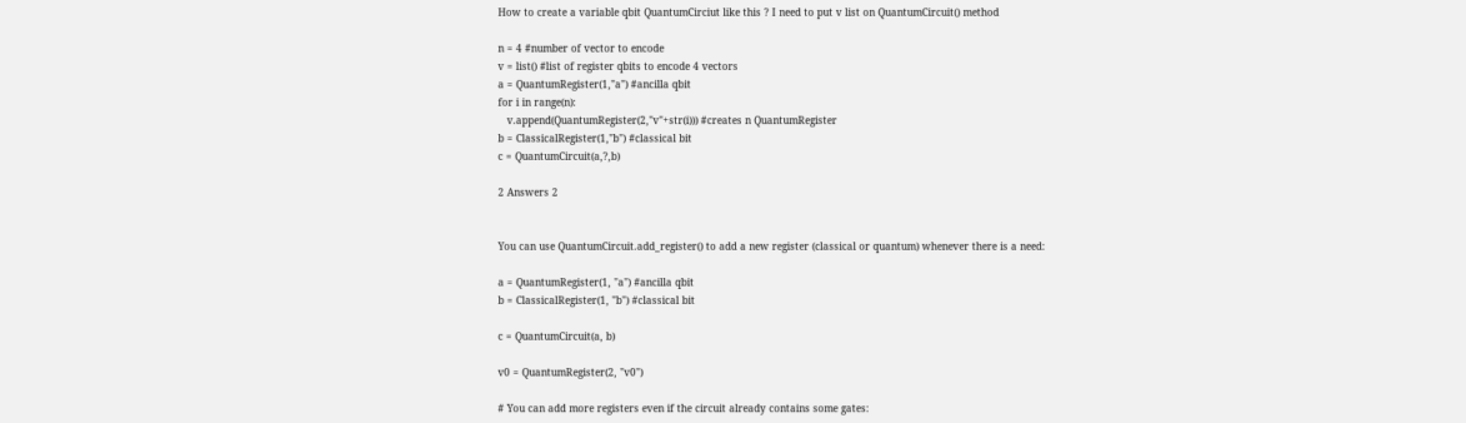How to create a variable qbit QuantumCirciut like this ? I need to put v list on QuantumCircuit() method

n = 4 #number of vector to encode
v = list() #list of register qbits to encode 4 vectors
a = QuantumRegister(1,"a") #ancilla qbit
for i in range(n):
   v.append(QuantumRegister(2,"v"+str(i))) #creates n QuantumRegister
b = ClassicalRegister(1,"b") #classical bit
c = QuantumCircuit(a,?,b)

2 Answers 2


You can use QuantumCircuit.add_register() to add a new register (classical or quantum) whenever there is a need:

a = QuantumRegister(1, "a") #ancilla qbit
b = ClassicalRegister(1, "b") #classical bit

c = QuantumCircuit(a, b)

v0 = QuantumRegister(2, "v0")

# You can add more registers even if the circuit already contains some gates: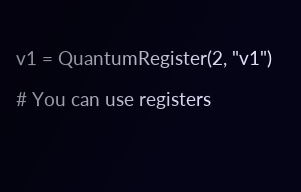v1 = QuantumRegister(2, "v1")

# You can use registers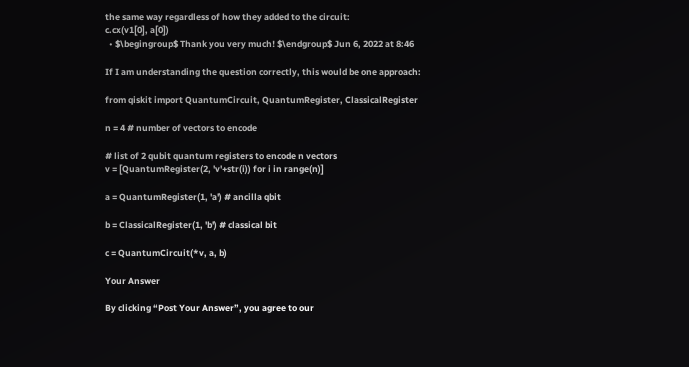the same way regardless of how they added to the circuit:
c.cx(v1[0], a[0])
  • $\begingroup$ Thank you very much! $\endgroup$ Jun 6, 2022 at 8:46

If I am understanding the question correctly, this would be one approach:

from qiskit import QuantumCircuit, QuantumRegister, ClassicalRegister

n = 4 # number of vectors to encode

# list of 2 qubit quantum registers to encode n vectors
v = [QuantumRegister(2, 'v'+str(i)) for i in range(n)]

a = QuantumRegister(1, 'a') # ancilla qbit

b = ClassicalRegister(1, 'b') # classical bit

c = QuantumCircuit(*v, a, b)

Your Answer

By clicking “Post Your Answer”, you agree to our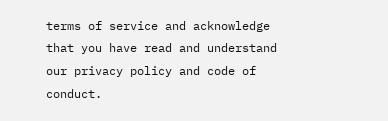terms of service and acknowledge that you have read and understand our privacy policy and code of conduct.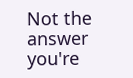Not the answer you're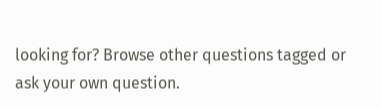looking for? Browse other questions tagged or ask your own question.